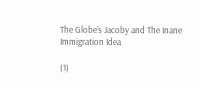The Globe’s Jacoby and The Inane Immigration Idea

(1)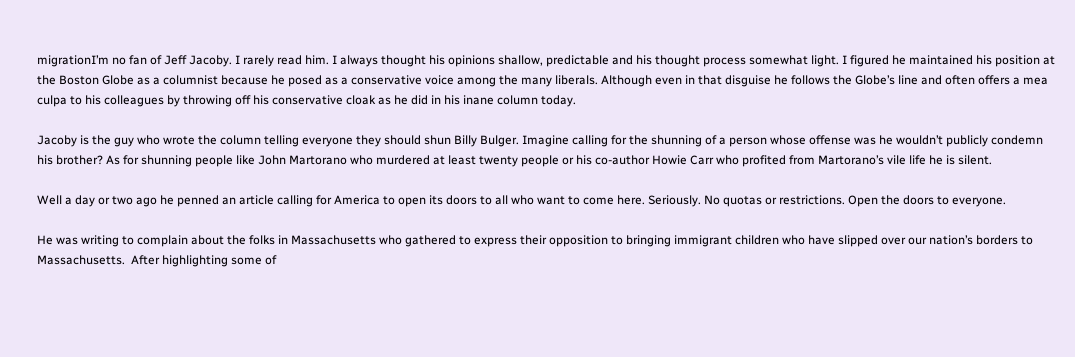migrationI’m no fan of Jeff Jacoby. I rarely read him. I always thought his opinions shallow, predictable and his thought process somewhat light. I figured he maintained his position at the Boston Globe as a columnist because he posed as a conservative voice among the many liberals. Although even in that disguise he follows the Globe’s line and often offers a mea culpa to his colleagues by throwing off his conservative cloak as he did in his inane column today.

Jacoby is the guy who wrote the column telling everyone they should shun Billy Bulger. Imagine calling for the shunning of a person whose offense was he wouldn’t publicly condemn his brother? As for shunning people like John Martorano who murdered at least twenty people or his co-author Howie Carr who profited from Martorano’s vile life he is silent.

Well a day or two ago he penned an article calling for America to open its doors to all who want to come here. Seriously. No quotas or restrictions. Open the doors to everyone.

He was writing to complain about the folks in Massachusetts who gathered to express their opposition to bringing immigrant children who have slipped over our nation’s borders to Massachusetts.  After highlighting some of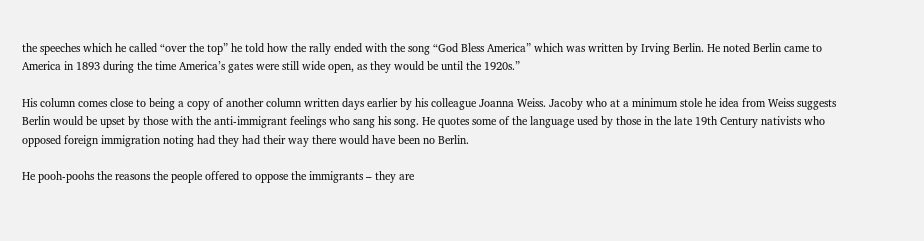the speeches which he called “over the top” he told how the rally ended with the song “God Bless America” which was written by Irving Berlin. He noted Berlin came to America in 1893 during the time America’s gates were still wide open, as they would be until the 1920s.”

His column comes close to being a copy of another column written days earlier by his colleague Joanna Weiss. Jacoby who at a minimum stole he idea from Weiss suggests Berlin would be upset by those with the anti-immigrant feelings who sang his song. He quotes some of the language used by those in the late 19th Century nativists who opposed foreign immigration noting had they had their way there would have been no Berlin.

He pooh-poohs the reasons the people offered to oppose the immigrants – they are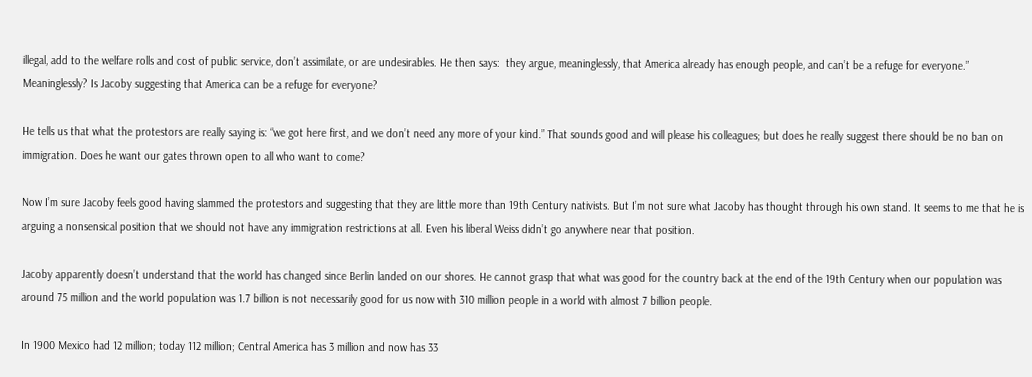illegal, add to the welfare rolls and cost of public service, don’t assimilate, or are undesirables. He then says:  they argue, meaninglessly, that America already has enough people, and can’t be a refuge for everyone.” Meaninglessly? Is Jacoby suggesting that America can be a refuge for everyone?

He tells us that what the protestors are really saying is: “we got here first, and we don’t need any more of your kind.” That sounds good and will please his colleagues; but does he really suggest there should be no ban on immigration. Does he want our gates thrown open to all who want to come?

Now I’m sure Jacoby feels good having slammed the protestors and suggesting that they are little more than 19th Century nativists. But I’m not sure what Jacoby has thought through his own stand. It seems to me that he is arguing a nonsensical position that we should not have any immigration restrictions at all. Even his liberal Weiss didn’t go anywhere near that position.

Jacoby apparently doesn’t understand that the world has changed since Berlin landed on our shores. He cannot grasp that what was good for the country back at the end of the 19th Century when our population was around 75 million and the world population was 1.7 billion is not necessarily good for us now with 310 million people in a world with almost 7 billion people.

In 1900 Mexico had 12 million; today 112 million; Central America has 3 million and now has 33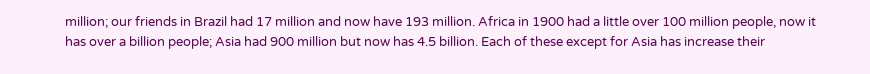million; our friends in Brazil had 17 million and now have 193 million. Africa in 1900 had a little over 100 million people, now it has over a billion people; Asia had 900 million but now has 4.5 billion. Each of these except for Asia has increase their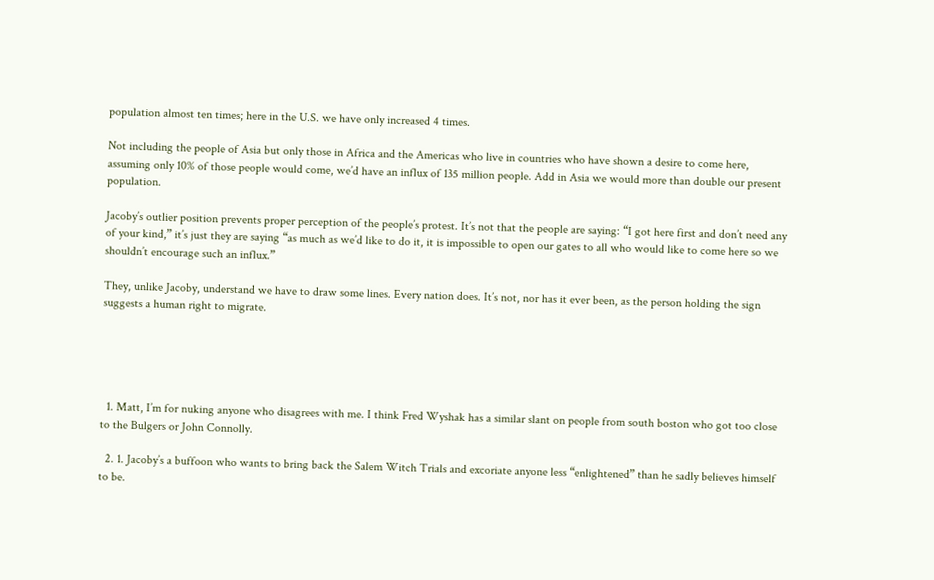population almost ten times; here in the U.S. we have only increased 4 times.

Not including the people of Asia but only those in Africa and the Americas who live in countries who have shown a desire to come here, assuming only 10% of those people would come, we’d have an influx of 135 million people. Add in Asia we would more than double our present population.

Jacoby’s outlier position prevents proper perception of the people’s protest. It’s not that the people are saying: “I got here first and don’t need any of your kind,” it’s just they are saying “as much as we’d like to do it, it is impossible to open our gates to all who would like to come here so we shouldn’t encourage such an influx.”

They, unlike Jacoby, understand we have to draw some lines. Every nation does. It’s not, nor has it ever been, as the person holding the sign suggests a human right to migrate.





  1. Matt, I’m for nuking anyone who disagrees with me. I think Fred Wyshak has a similar slant on people from south boston who got too close to the Bulgers or John Connolly.

  2. 1. Jacoby’s a buffoon who wants to bring back the Salem Witch Trials and excoriate anyone less “enlightened” than he sadly believes himself to be.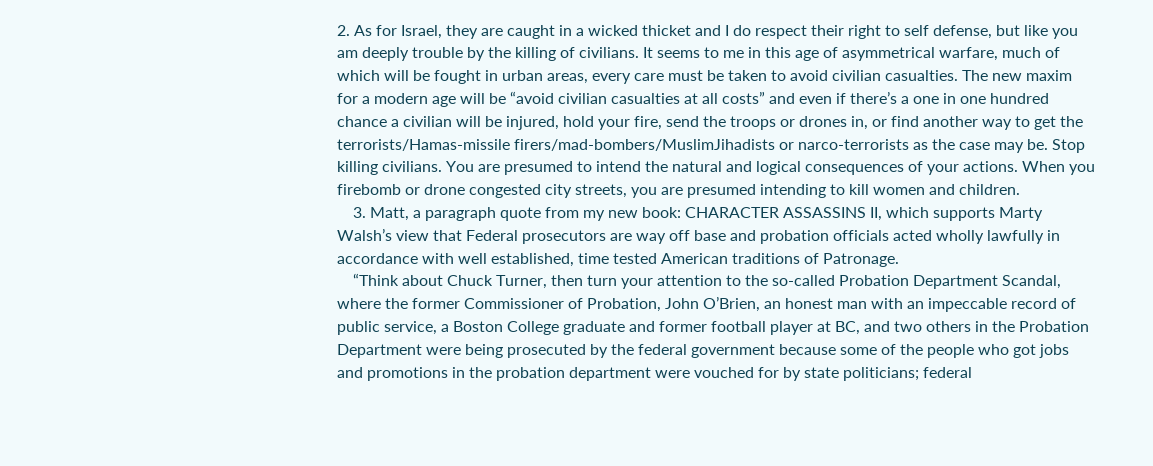2. As for Israel, they are caught in a wicked thicket and I do respect their right to self defense, but like you am deeply trouble by the killing of civilians. It seems to me in this age of asymmetrical warfare, much of which will be fought in urban areas, every care must be taken to avoid civilian casualties. The new maxim for a modern age will be “avoid civilian casualties at all costs” and even if there’s a one in one hundred chance a civilian will be injured, hold your fire, send the troops or drones in, or find another way to get the terrorists/Hamas-missile firers/mad-bombers/MuslimJihadists or narco-terrorists as the case may be. Stop killing civilians. You are presumed to intend the natural and logical consequences of your actions. When you firebomb or drone congested city streets, you are presumed intending to kill women and children.
    3. Matt, a paragraph quote from my new book: CHARACTER ASSASSINS II, which supports Marty Walsh’s view that Federal prosecutors are way off base and probation officials acted wholly lawfully in accordance with well established, time tested American traditions of Patronage.
    “Think about Chuck Turner, then turn your attention to the so-called Probation Department Scandal, where the former Commissioner of Probation, John O’Brien, an honest man with an impeccable record of public service, a Boston College graduate and former football player at BC, and two others in the Probation Department were being prosecuted by the federal government because some of the people who got jobs and promotions in the probation department were vouched for by state politicians; federal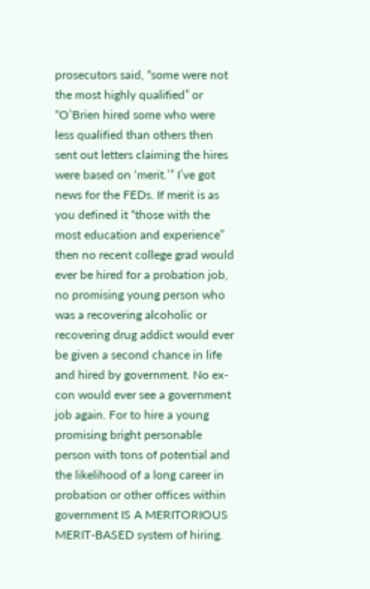prosecutors said, “some were not the most highly qualified” or “O’Brien hired some who were less qualified than others then sent out letters claiming the hires were based on ‘merit.’” I’ve got news for the FEDs. If merit is as you defined it “those with the most education and experience” then no recent college grad would ever be hired for a probation job, no promising young person who was a recovering alcoholic or recovering drug addict would ever be given a second chance in life and hired by government. No ex-con would ever see a government job again. For to hire a young promising bright personable person with tons of potential and the likelihood of a long career in probation or other offices within government IS A MERITORIOUS MERIT-BASED system of hiring.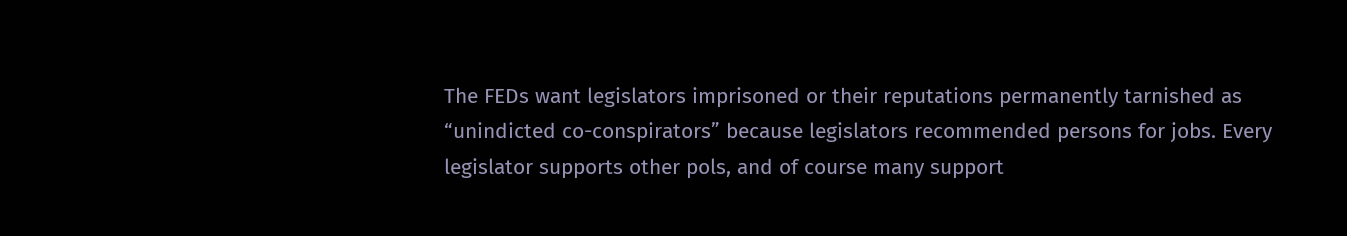The FEDs want legislators imprisoned or their reputations permanently tarnished as “unindicted co-conspirators” because legislators recommended persons for jobs. Every legislator supports other pols, and of course many support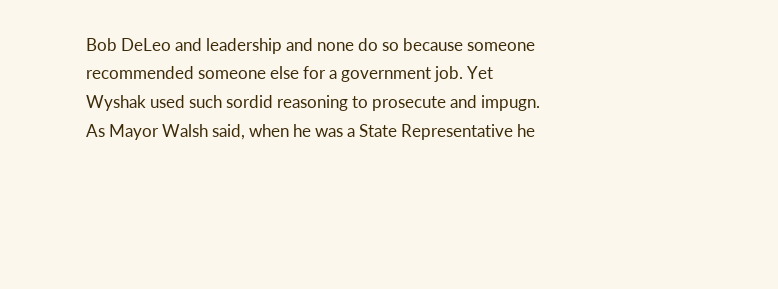Bob DeLeo and leadership and none do so because someone recommended someone else for a government job. Yet Wyshak used such sordid reasoning to prosecute and impugn. As Mayor Walsh said, when he was a State Representative he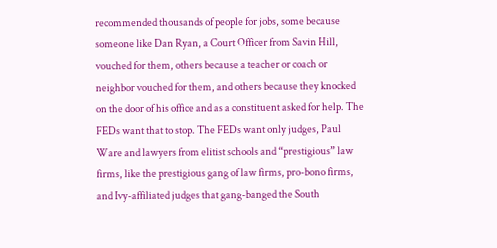recommended thousands of people for jobs, some because someone like Dan Ryan, a Court Officer from Savin Hill, vouched for them, others because a teacher or coach or neighbor vouched for them, and others because they knocked on the door of his office and as a constituent asked for help. The FEDs want that to stop. The FEDs want only judges, Paul Ware and lawyers from elitist schools and “prestigious” law firms, like the prestigious gang of law firms, pro-bono firms, and Ivy-affiliated judges that gang-banged the South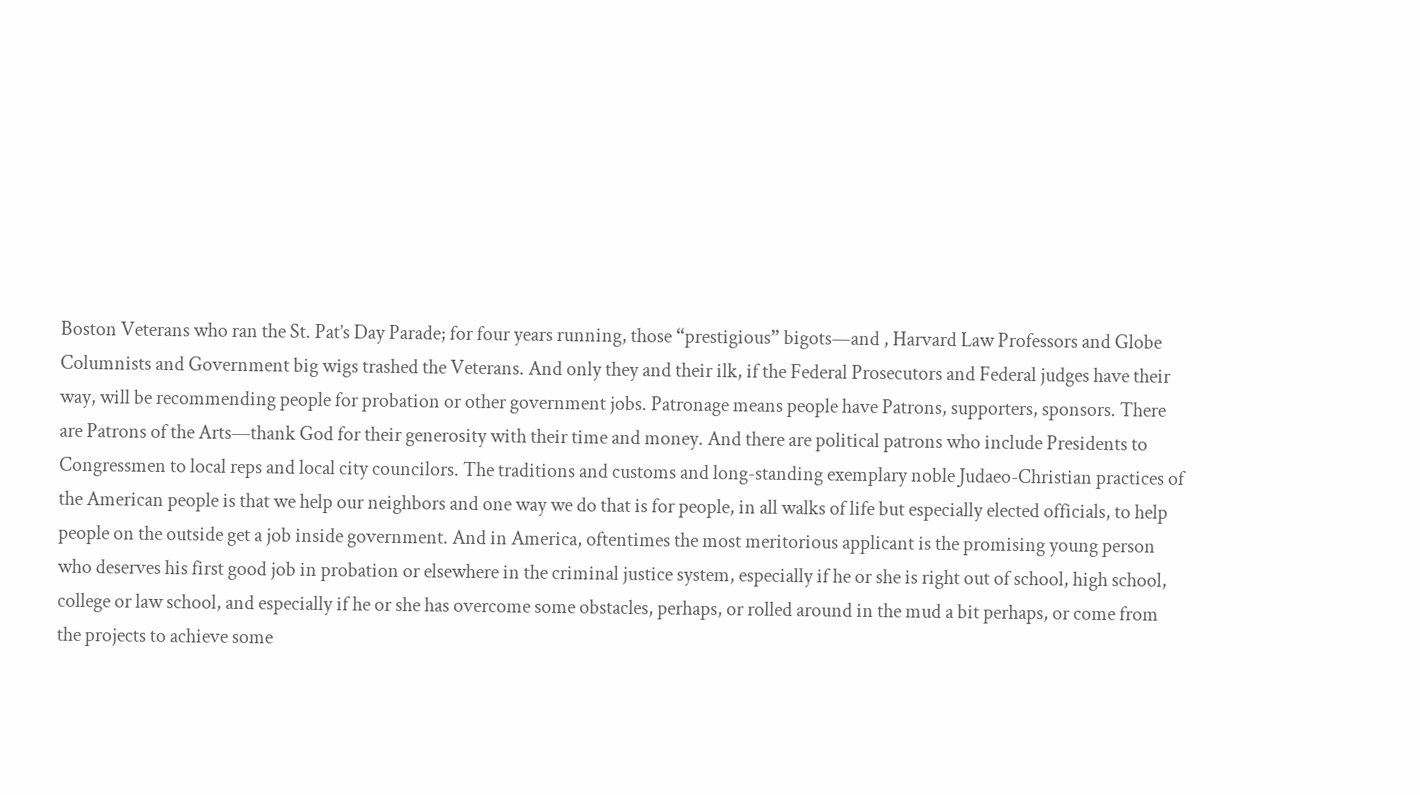Boston Veterans who ran the St. Pat’s Day Parade; for four years running, those “prestigious” bigots—and , Harvard Law Professors and Globe Columnists and Government big wigs trashed the Veterans. And only they and their ilk, if the Federal Prosecutors and Federal judges have their way, will be recommending people for probation or other government jobs. Patronage means people have Patrons, supporters, sponsors. There are Patrons of the Arts—thank God for their generosity with their time and money. And there are political patrons who include Presidents to Congressmen to local reps and local city councilors. The traditions and customs and long-standing exemplary noble Judaeo-Christian practices of the American people is that we help our neighbors and one way we do that is for people, in all walks of life but especially elected officials, to help people on the outside get a job inside government. And in America, oftentimes the most meritorious applicant is the promising young person who deserves his first good job in probation or elsewhere in the criminal justice system, especially if he or she is right out of school, high school, college or law school, and especially if he or she has overcome some obstacles, perhaps, or rolled around in the mud a bit perhaps, or come from the projects to achieve some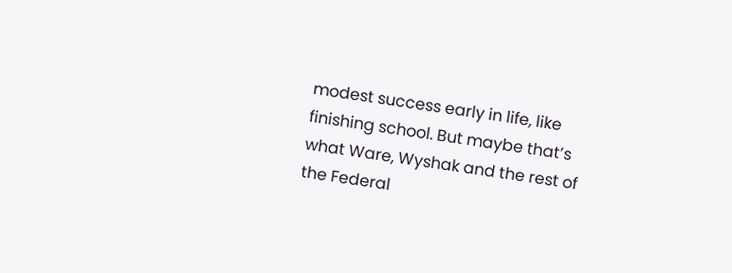modest success early in life, like finishing school. But maybe that’s what Ware, Wyshak and the rest of the Federal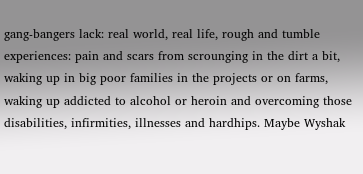gang-bangers lack: real world, real life, rough and tumble experiences: pain and scars from scrounging in the dirt a bit, waking up in big poor families in the projects or on farms, waking up addicted to alcohol or heroin and overcoming those disabilities, infirmities, illnesses and hardhips. Maybe Wyshak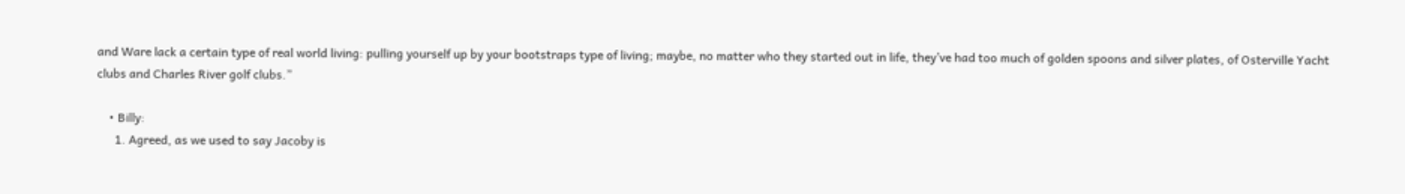and Ware lack a certain type of real world living: pulling yourself up by your bootstraps type of living; maybe, no matter who they started out in life, they’ve had too much of golden spoons and silver plates, of Osterville Yacht clubs and Charles River golf clubs.”

    • Billy:
      1. Agreed, as we used to say Jacoby is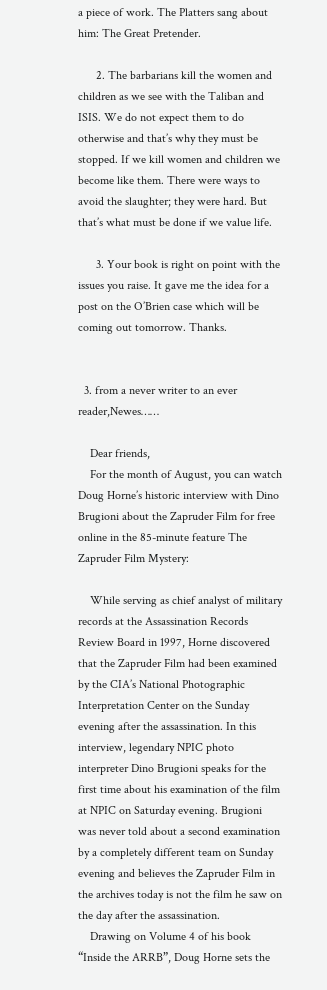a piece of work. The Platters sang about him: The Great Pretender.

      2. The barbarians kill the women and children as we see with the Taliban and ISIS. We do not expect them to do otherwise and that’s why they must be stopped. If we kill women and children we become like them. There were ways to avoid the slaughter; they were hard. But that’s what must be done if we value life.

      3. Your book is right on point with the issues you raise. It gave me the idea for a post on the O’Brien case which will be coming out tomorrow. Thanks.


  3. from a never writer to an ever reader,Newes……

    Dear friends,
    For the month of August, you can watch Doug Horne’s historic interview with Dino Brugioni about the Zapruder Film for free online in the 85-minute feature The Zapruder Film Mystery:

    While serving as chief analyst of military records at the Assassination Records Review Board in 1997, Horne discovered that the Zapruder Film had been examined by the CIA’s National Photographic Interpretation Center on the Sunday evening after the assassination. In this interview, legendary NPIC photo interpreter Dino Brugioni speaks for the first time about his examination of the film at NPIC on Saturday evening. Brugioni was never told about a second examination by a completely different team on Sunday evening and believes the Zapruder Film in the archives today is not the film he saw on the day after the assassination.
    Drawing on Volume 4 of his book “Inside the ARRB”, Doug Horne sets the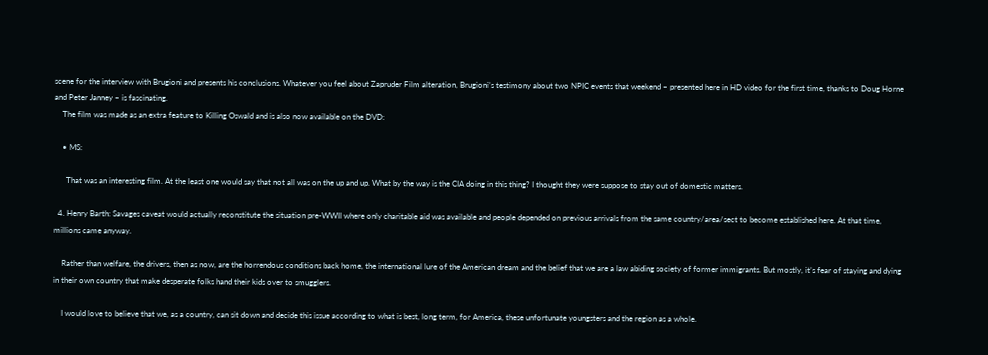scene for the interview with Brugioni and presents his conclusions. Whatever you feel about Zapruder Film alteration, Brugioni’s testimony about two NPIC events that weekend – presented here in HD video for the first time, thanks to Doug Horne and Peter Janney – is fascinating.
    The film was made as an extra feature to Killing Oswald and is also now available on the DVD:

    • MS:

      That was an interesting film. At the least one would say that not all was on the up and up. What by the way is the CIA doing in this thing? I thought they were suppose to stay out of domestic matters.

  4. Henry Barth: Savages caveat would actually reconstitute the situation pre-WWII where only charitable aid was available and people depended on previous arrivals from the same country/area/sect to become established here. At that time, millions came anyway.

    Rather than welfare, the drivers, then as now, are the horrendous conditions back home, the international lure of the American dream and the belief that we are a law abiding society of former immigrants. But mostly, it’s fear of staying and dying in their own country that make desperate folks hand their kids over to smugglers.

    I would love to believe that we, as a country, can sit down and decide this issue according to what is best, long term, for America, these unfortunate youngsters and the region as a whole.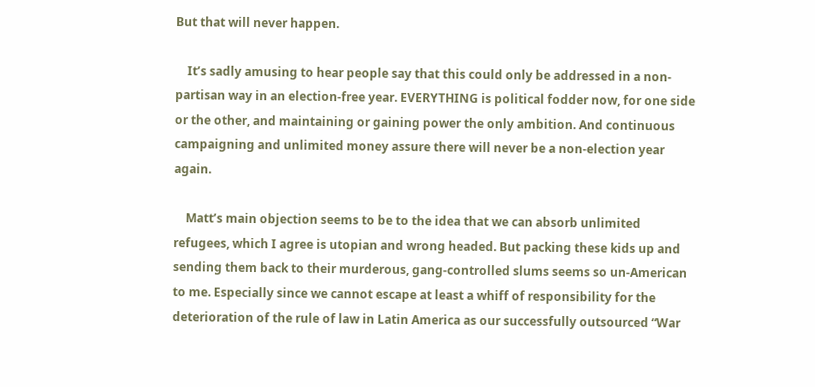But that will never happen.

    It’s sadly amusing to hear people say that this could only be addressed in a non-partisan way in an election-free year. EVERYTHING is political fodder now, for one side or the other, and maintaining or gaining power the only ambition. And continuous campaigning and unlimited money assure there will never be a non-election year again.

    Matt’s main objection seems to be to the idea that we can absorb unlimited refugees, which I agree is utopian and wrong headed. But packing these kids up and sending them back to their murderous, gang-controlled slums seems so un-American to me. Especially since we cannot escape at least a whiff of responsibility for the deterioration of the rule of law in Latin America as our successfully outsourced “War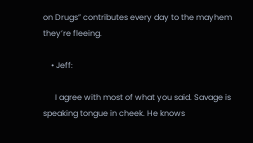on Drugs” contributes every day to the mayhem they’re fleeing.

    • Jeff:

      I agree with most of what you said. Savage is speaking tongue in cheek. He knows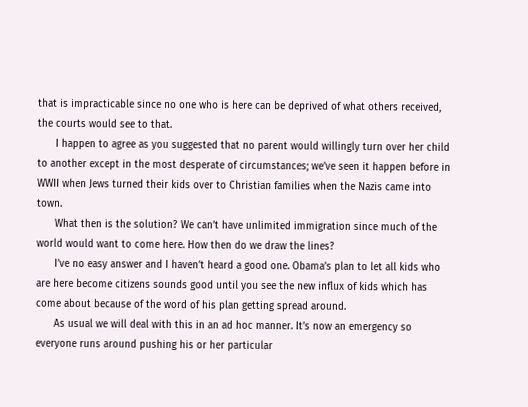that is impracticable since no one who is here can be deprived of what others received, the courts would see to that.
      I happen to agree as you suggested that no parent would willingly turn over her child to another except in the most desperate of circumstances; we’ve seen it happen before in WWII when Jews turned their kids over to Christian families when the Nazis came into town.
      What then is the solution? We can’t have unlimited immigration since much of the world would want to come here. How then do we draw the lines?
      I’ve no easy answer and I haven’t heard a good one. Obama’s plan to let all kids who are here become citizens sounds good until you see the new influx of kids which has come about because of the word of his plan getting spread around.
      As usual we will deal with this in an ad hoc manner. It’s now an emergency so everyone runs around pushing his or her particular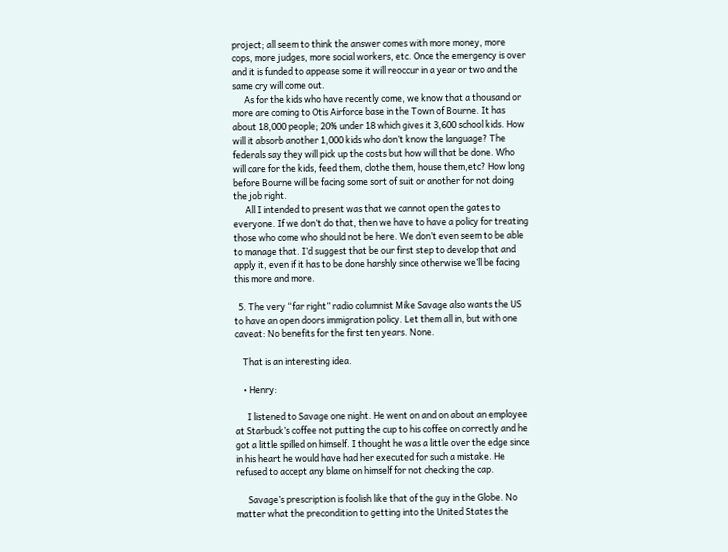project; all seem to think the answer comes with more money, more cops, more judges, more social workers, etc. Once the emergency is over and it is funded to appease some it will reoccur in a year or two and the same cry will come out.
      As for the kids who have recently come, we know that a thousand or more are coming to Otis Airforce base in the Town of Bourne. It has about 18,000 people; 20% under 18 which gives it 3,600 school kids. How will it absorb another 1,000 kids who don’t know the language? The federals say they will pick up the costs but how will that be done. Who will care for the kids, feed them, clothe them, house them,etc? How long before Bourne will be facing some sort of suit or another for not doing the job right.
      All I intended to present was that we cannot open the gates to everyone. If we don’t do that, then we have to have a policy for treating those who come who should not be here. We don’t even seem to be able to manage that. I’d suggest that be our first step to develop that and apply it, even if it has to be done harshly since otherwise we’ll be facing this more and more.

  5. The very “far right” radio columnist Mike Savage also wants the US to have an open doors immigration policy. Let them all in, but with one caveat: No benefits for the first ten years. None.

    That is an interesting idea.

    • Henry:

      I listened to Savage one night. He went on and on about an employee at Starbuck’s coffee not putting the cup to his coffee on correctly and he got a little spilled on himself. I thought he was a little over the edge since in his heart he would have had her executed for such a mistake. He refused to accept any blame on himself for not checking the cap.

      Savage’s prescription is foolish like that of the guy in the Globe. No matter what the precondition to getting into the United States the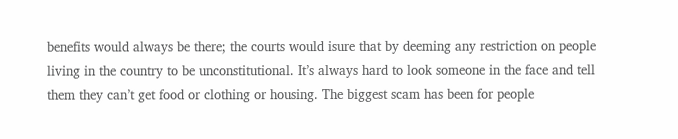benefits would always be there; the courts would isure that by deeming any restriction on people living in the country to be unconstitutional. It’s always hard to look someone in the face and tell them they can’t get food or clothing or housing. The biggest scam has been for people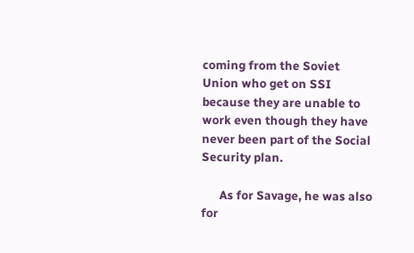coming from the Soviet Union who get on SSI because they are unable to work even though they have never been part of the Social Security plan.

      As for Savage, he was also for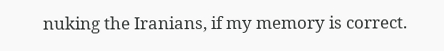nuking the Iranians, if my memory is correct.